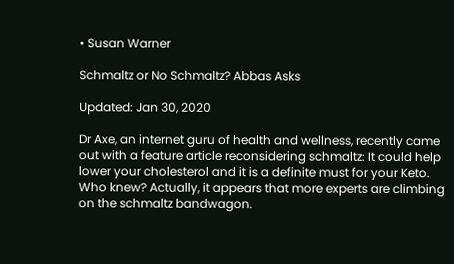• Susan Warner

Schmaltz or No Schmaltz? Abbas Asks

Updated: Jan 30, 2020

Dr Axe, an internet guru of health and wellness, recently came out with a feature article reconsidering schmaltz: It could help lower your cholesterol and it is a definite must for your Keto. Who knew? Actually, it appears that more experts are climbing on the schmaltz bandwagon.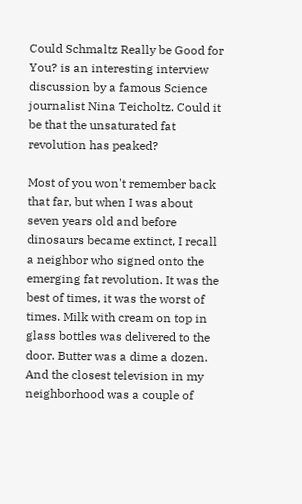Could Schmaltz Really be Good for You? is an interesting interview discussion by a famous Science journalist Nina Teicholtz. Could it be that the unsaturated fat revolution has peaked?

Most of you won't remember back that far, but when I was about seven years old and before dinosaurs became extinct, I recall a neighbor who signed onto the emerging fat revolution. It was the best of times, it was the worst of times. Milk with cream on top in glass bottles was delivered to the door. Butter was a dime a dozen. And the closest television in my neighborhood was a couple of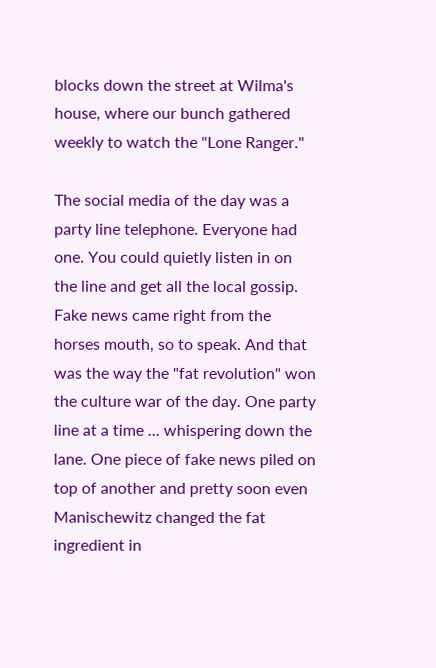blocks down the street at Wilma's house, where our bunch gathered weekly to watch the "Lone Ranger."

The social media of the day was a party line telephone. Everyone had one. You could quietly listen in on the line and get all the local gossip. Fake news came right from the horses mouth, so to speak. And that was the way the "fat revolution" won the culture war of the day. One party line at a time ... whispering down the lane. One piece of fake news piled on top of another and pretty soon even Manischewitz changed the fat ingredient in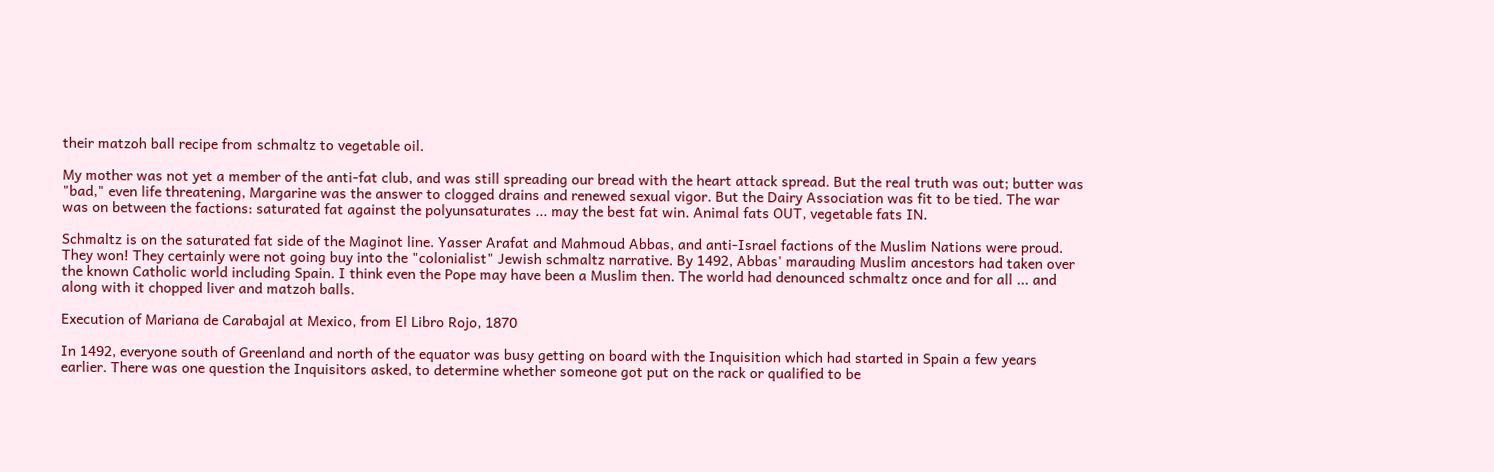their matzoh ball recipe from schmaltz to vegetable oil.

My mother was not yet a member of the anti-fat club, and was still spreading our bread with the heart attack spread. But the real truth was out; butter was "bad," even life threatening, Margarine was the answer to clogged drains and renewed sexual vigor. But the Dairy Association was fit to be tied. The war was on between the factions: saturated fat against the polyunsaturates ... may the best fat win. Animal fats OUT, vegetable fats IN.

Schmaltz is on the saturated fat side of the Maginot line. Yasser Arafat and Mahmoud Abbas, and anti-Israel factions of the Muslim Nations were proud. They won! They certainly were not going buy into the "colonialist" Jewish schmaltz narrative. By 1492, Abbas' marauding Muslim ancestors had taken over the known Catholic world including Spain. I think even the Pope may have been a Muslim then. The world had denounced schmaltz once and for all ... and along with it chopped liver and matzoh balls.

Execution of Mariana de Carabajal at Mexico, from El Libro Rojo, 1870

In 1492, everyone south of Greenland and north of the equator was busy getting on board with the Inquisition which had started in Spain a few years earlier. There was one question the Inquisitors asked, to determine whether someone got put on the rack or qualified to be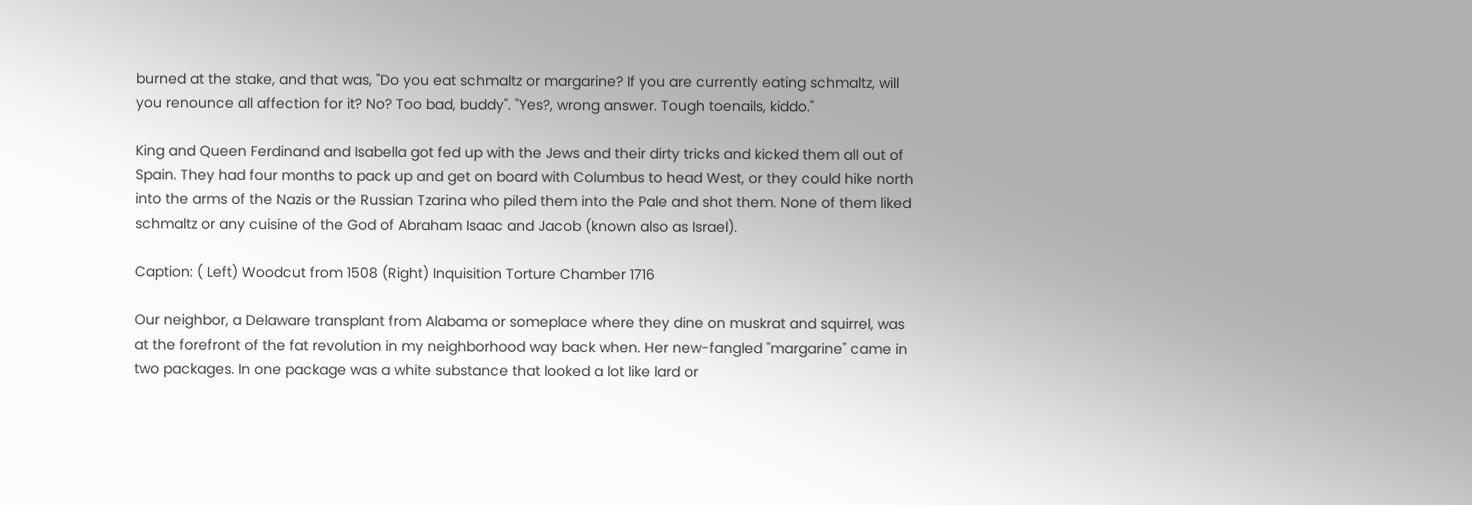burned at the stake, and that was, "Do you eat schmaltz or margarine? If you are currently eating schmaltz, will you renounce all affection for it? No? Too bad, buddy". "Yes?, wrong answer. Tough toenails, kiddo."

King and Queen Ferdinand and Isabella got fed up with the Jews and their dirty tricks and kicked them all out of Spain. They had four months to pack up and get on board with Columbus to head West, or they could hike north into the arms of the Nazis or the Russian Tzarina who piled them into the Pale and shot them. None of them liked schmaltz or any cuisine of the God of Abraham Isaac and Jacob (known also as Israel).

Caption: ( Left) Woodcut from 1508 (Right) Inquisition Torture Chamber 1716

Our neighbor, a Delaware transplant from Alabama or someplace where they dine on muskrat and squirrel, was at the forefront of the fat revolution in my neighborhood way back when. Her new-fangled "margarine" came in two packages. In one package was a white substance that looked a lot like lard or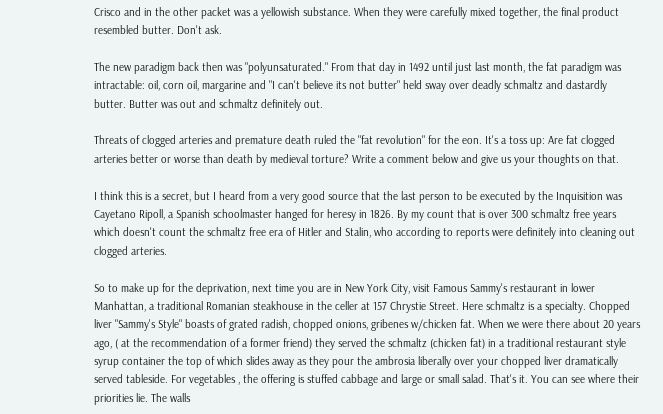Crisco and in the other packet was a yellowish substance. When they were carefully mixed together, the final product resembled butter. Don't ask.

The new paradigm back then was "polyunsaturated." From that day in 1492 until just last month, the fat paradigm was intractable: oil, corn oil, margarine and "I can't believe its not butter" held sway over deadly schmaltz and dastardly butter. Butter was out and schmaltz definitely out.

Threats of clogged arteries and premature death ruled the "fat revolution" for the eon. It's a toss up: Are fat clogged arteries better or worse than death by medieval torture? Write a comment below and give us your thoughts on that.

I think this is a secret, but I heard from a very good source that the last person to be executed by the Inquisition was Cayetano Ripoll, a Spanish schoolmaster hanged for heresy in 1826. By my count that is over 300 schmaltz free years which doesn't count the schmaltz free era of Hitler and Stalin, who according to reports were definitely into cleaning out clogged arteries.

So to make up for the deprivation, next time you are in New York City, visit Famous Sammy's restaurant in lower Manhattan, a traditional Romanian steakhouse in the celler at 157 Chrystie Street. Here schmaltz is a specialty. Chopped liver "Sammy's Style" boasts of grated radish, chopped onions, gribenes w/chicken fat. When we were there about 20 years ago, ( at the recommendation of a former friend) they served the schmaltz (chicken fat) in a traditional restaurant style syrup container the top of which slides away as they pour the ambrosia liberally over your chopped liver dramatically served tableside. For vegetables , the offering is stuffed cabbage and large or small salad. That's it. You can see where their priorities lie. The walls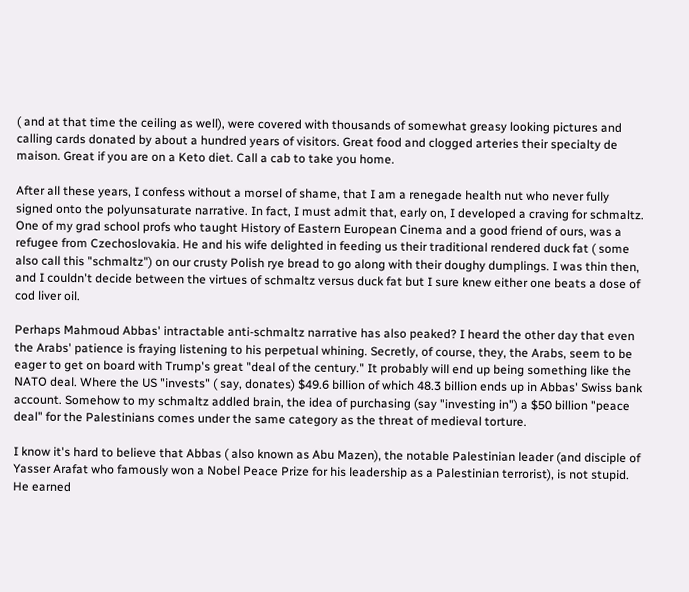( and at that time the ceiling as well), were covered with thousands of somewhat greasy looking pictures and calling cards donated by about a hundred years of visitors. Great food and clogged arteries their specialty de maison. Great if you are on a Keto diet. Call a cab to take you home.

After all these years, I confess without a morsel of shame, that I am a renegade health nut who never fully signed onto the polyunsaturate narrative. In fact, I must admit that, early on, I developed a craving for schmaltz. One of my grad school profs who taught History of Eastern European Cinema and a good friend of ours, was a refugee from Czechoslovakia. He and his wife delighted in feeding us their traditional rendered duck fat ( some also call this "schmaltz") on our crusty Polish rye bread to go along with their doughy dumplings. I was thin then, and I couldn't decide between the virtues of schmaltz versus duck fat but I sure knew either one beats a dose of cod liver oil.

Perhaps Mahmoud Abbas' intractable anti-schmaltz narrative has also peaked? I heard the other day that even the Arabs' patience is fraying listening to his perpetual whining. Secretly, of course, they, the Arabs, seem to be eager to get on board with Trump's great "deal of the century." It probably will end up being something like the NATO deal. Where the US "invests" ( say, donates) $49.6 billion of which 48.3 billion ends up in Abbas' Swiss bank account. Somehow to my schmaltz addled brain, the idea of purchasing (say "investing in") a $50 billion "peace deal" for the Palestinians comes under the same category as the threat of medieval torture.

I know it's hard to believe that Abbas ( also known as Abu Mazen), the notable Palestinian leader (and disciple of Yasser Arafat who famously won a Nobel Peace Prize for his leadership as a Palestinian terrorist), is not stupid. He earned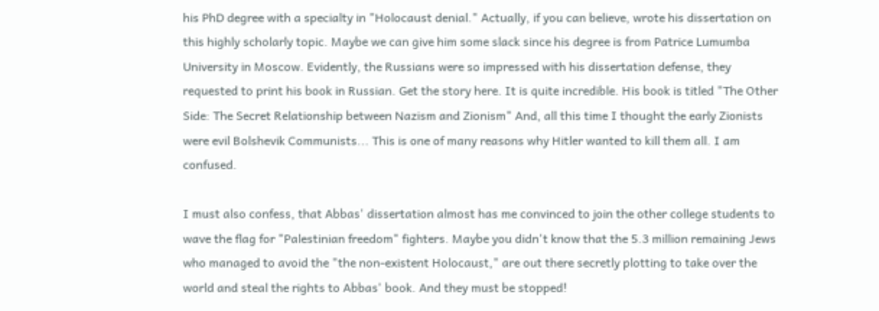his PhD degree with a specialty in "Holocaust denial." Actually, if you can believe, wrote his dissertation on this highly scholarly topic. Maybe we can give him some slack since his degree is from Patrice Lumumba University in Moscow. Evidently, the Russians were so impressed with his dissertation defense, they requested to print his book in Russian. Get the story here. It is quite incredible. His book is titled "The Other Side: The Secret Relationship between Nazism and Zionism" And, all this time I thought the early Zionists were evil Bolshevik Communists... This is one of many reasons why Hitler wanted to kill them all. I am confused.

I must also confess, that Abbas' dissertation almost has me convinced to join the other college students to wave the flag for "Palestinian freedom" fighters. Maybe you didn't know that the 5.3 million remaining Jews who managed to avoid the "the non-existent Holocaust," are out there secretly plotting to take over the world and steal the rights to Abbas' book. And they must be stopped!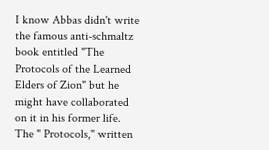I know Abbas didn't write the famous anti-schmaltz book entitled "The Protocols of the Learned Elders of Zion" but he might have collaborated on it in his former life. The " Protocols," written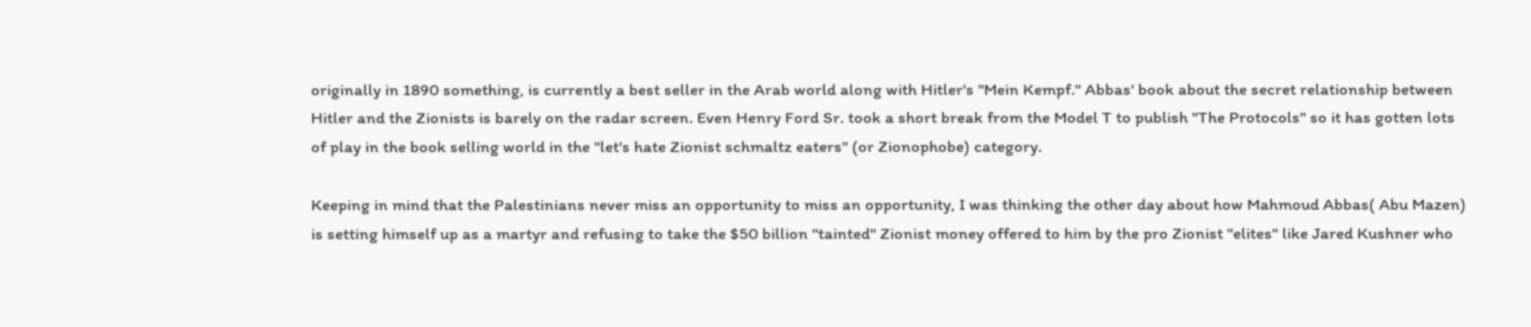originally in 1890 something, is currently a best seller in the Arab world along with Hitler's "Mein Kempf." Abbas' book about the secret relationship between Hitler and the Zionists is barely on the radar screen. Even Henry Ford Sr. took a short break from the Model T to publish "The Protocols" so it has gotten lots of play in the book selling world in the "let's hate Zionist schmaltz eaters" (or Zionophobe) category.

Keeping in mind that the Palestinians never miss an opportunity to miss an opportunity, I was thinking the other day about how Mahmoud Abbas( Abu Mazen) is setting himself up as a martyr and refusing to take the $50 billion "tainted" Zionist money offered to him by the pro Zionist "elites" like Jared Kushner who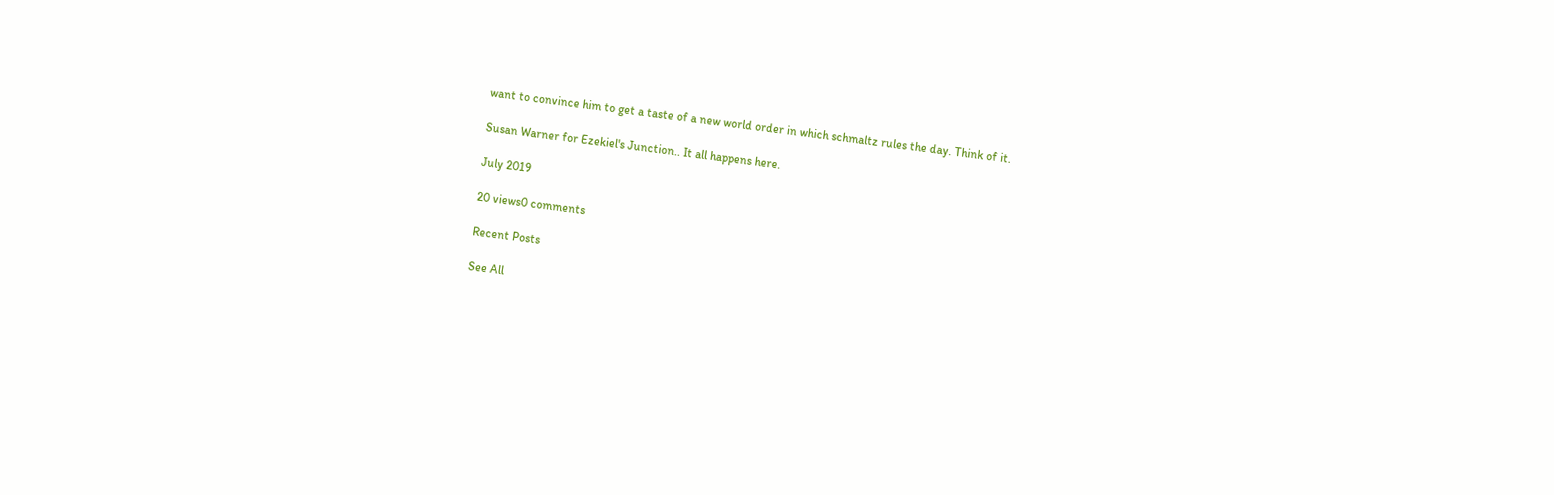want to convince him to get a taste of a new world order in which schmaltz rules the day. Think of it.

Susan Warner for Ezekiel's Junction.. It all happens here.

July 2019

20 views0 comments

Recent Posts

See All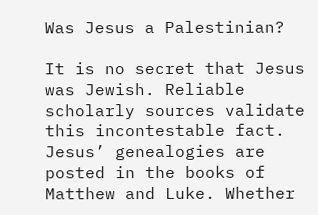Was Jesus a Palestinian?

It is no secret that Jesus was Jewish. Reliable scholarly sources validate this incontestable fact. Jesus’ genealogies are posted in the books of Matthew and Luke. Whether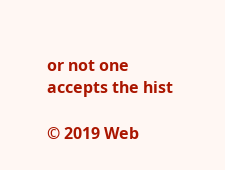or not one accepts the hist

© 2019 Web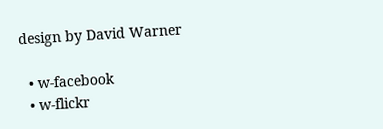design by David Warner

  • w-facebook
  • w-flickr